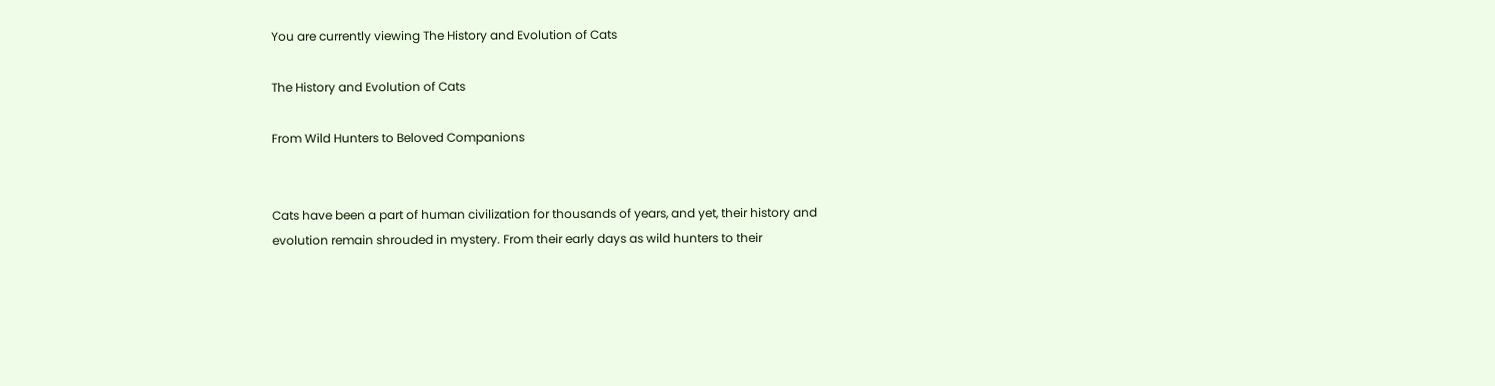You are currently viewing The History and Evolution of Cats

The History and Evolution of Cats

From Wild Hunters to Beloved Companions


Cats have been a part of human civilization for thousands of years, and yet, their history and evolution remain shrouded in mystery. From their early days as wild hunters to their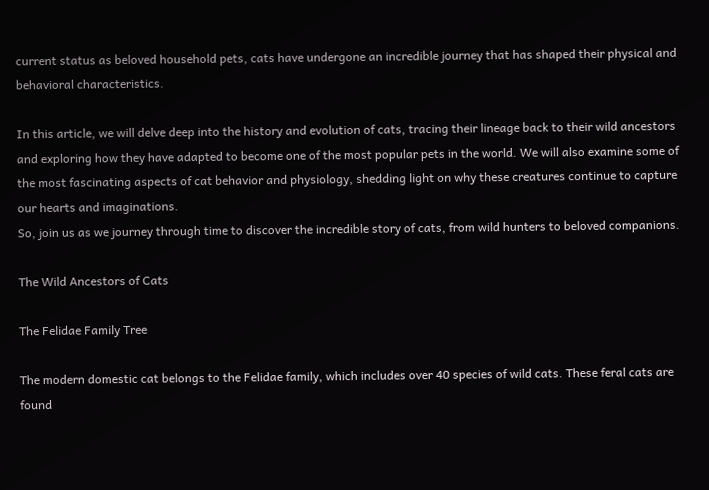current status as beloved household pets, cats have undergone an incredible journey that has shaped their physical and behavioral characteristics.

In this article, we will delve deep into the history and evolution of cats, tracing their lineage back to their wild ancestors and exploring how they have adapted to become one of the most popular pets in the world. We will also examine some of the most fascinating aspects of cat behavior and physiology, shedding light on why these creatures continue to capture our hearts and imaginations.
So, join us as we journey through time to discover the incredible story of cats, from wild hunters to beloved companions.

The Wild Ancestors of Cats

The Felidae Family Tree

The modern domestic cat belongs to the Felidae family, which includes over 40 species of wild cats. These feral cats are found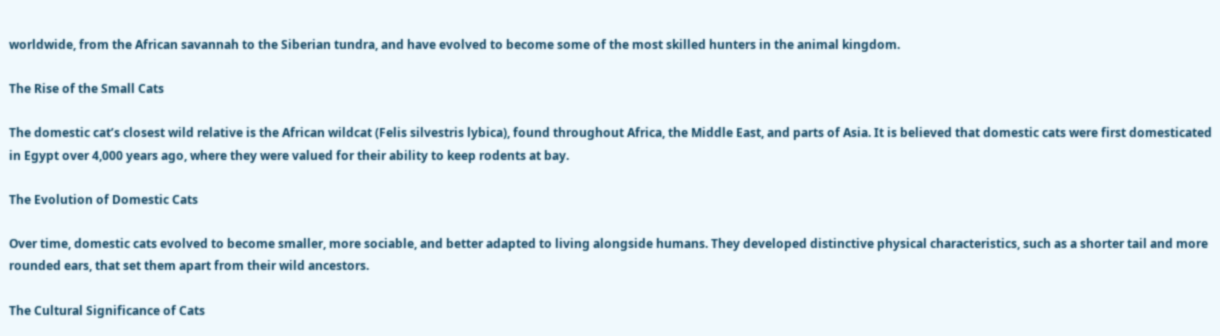worldwide, from the African savannah to the Siberian tundra, and have evolved to become some of the most skilled hunters in the animal kingdom.

The Rise of the Small Cats

The domestic cat’s closest wild relative is the African wildcat (Felis silvestris lybica), found throughout Africa, the Middle East, and parts of Asia. It is believed that domestic cats were first domesticated in Egypt over 4,000 years ago, where they were valued for their ability to keep rodents at bay.

The Evolution of Domestic Cats

Over time, domestic cats evolved to become smaller, more sociable, and better adapted to living alongside humans. They developed distinctive physical characteristics, such as a shorter tail and more rounded ears, that set them apart from their wild ancestors.

The Cultural Significance of Cats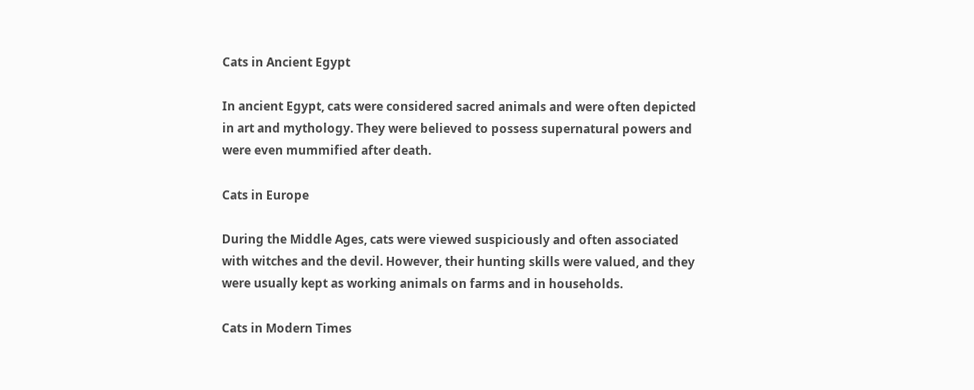Cats in Ancient Egypt

In ancient Egypt, cats were considered sacred animals and were often depicted in art and mythology. They were believed to possess supernatural powers and were even mummified after death.

Cats in Europe

During the Middle Ages, cats were viewed suspiciously and often associated with witches and the devil. However, their hunting skills were valued, and they were usually kept as working animals on farms and in households.

Cats in Modern Times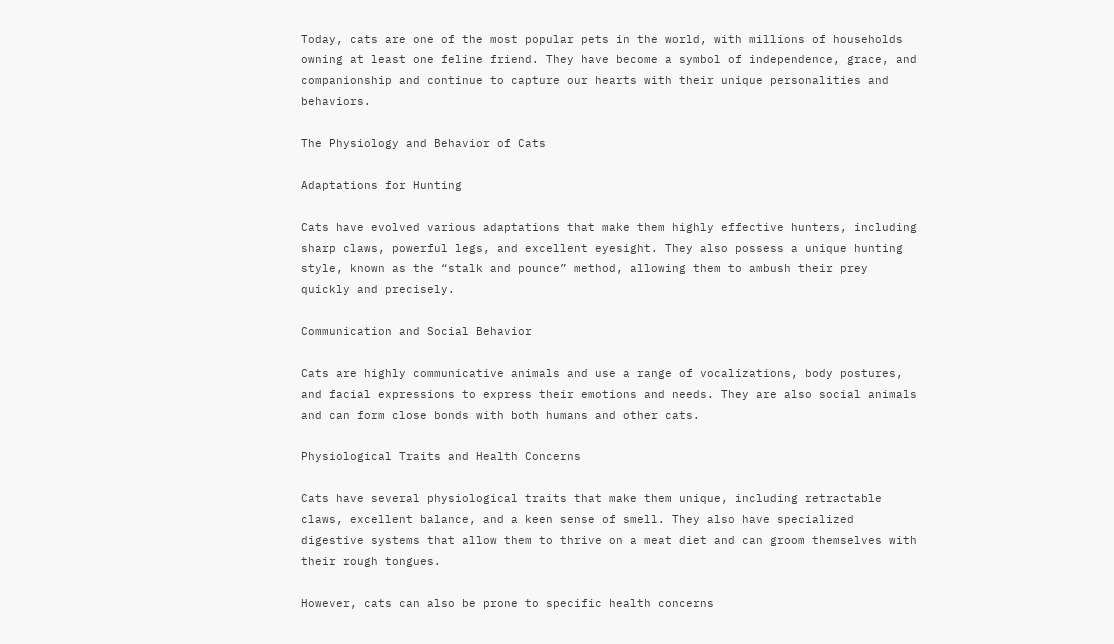Today, cats are one of the most popular pets in the world, with millions of households owning at least one feline friend. They have become a symbol of independence, grace, and companionship and continue to capture our hearts with their unique personalities and behaviors.

The Physiology and Behavior of Cats

Adaptations for Hunting

Cats have evolved various adaptations that make them highly effective hunters, including sharp claws, powerful legs, and excellent eyesight. They also possess a unique hunting style, known as the “stalk and pounce” method, allowing them to ambush their prey quickly and precisely.

Communication and Social Behavior

Cats are highly communicative animals and use a range of vocalizations, body postures, and facial expressions to express their emotions and needs. They are also social animals and can form close bonds with both humans and other cats.

Physiological Traits and Health Concerns

Cats have several physiological traits that make them unique, including retractable claws, excellent balance, and a keen sense of smell. They also have specialized digestive systems that allow them to thrive on a meat diet and can groom themselves with their rough tongues.

However, cats can also be prone to specific health concerns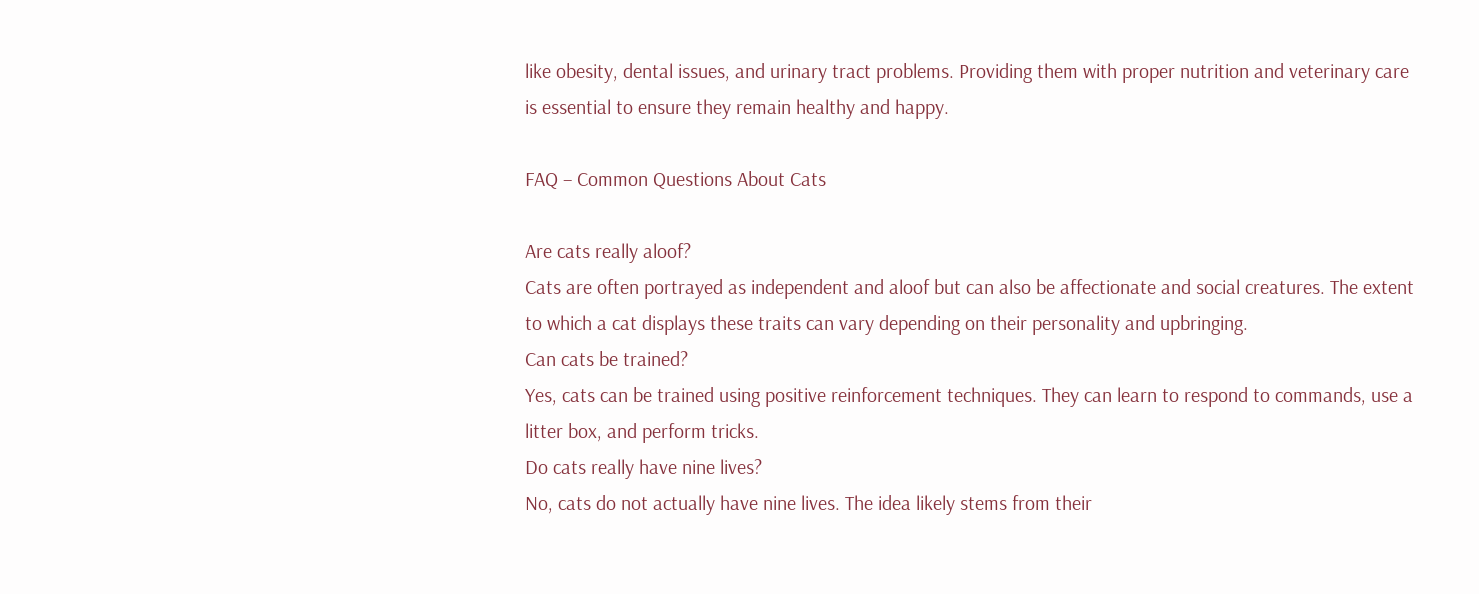like obesity, dental issues, and urinary tract problems. Providing them with proper nutrition and veterinary care is essential to ensure they remain healthy and happy.

FAQ – Common Questions About Cats

Are cats really aloof?
Cats are often portrayed as independent and aloof but can also be affectionate and social creatures. The extent to which a cat displays these traits can vary depending on their personality and upbringing.
Can cats be trained?
Yes, cats can be trained using positive reinforcement techniques. They can learn to respond to commands, use a litter box, and perform tricks.
Do cats really have nine lives?
No, cats do not actually have nine lives. The idea likely stems from their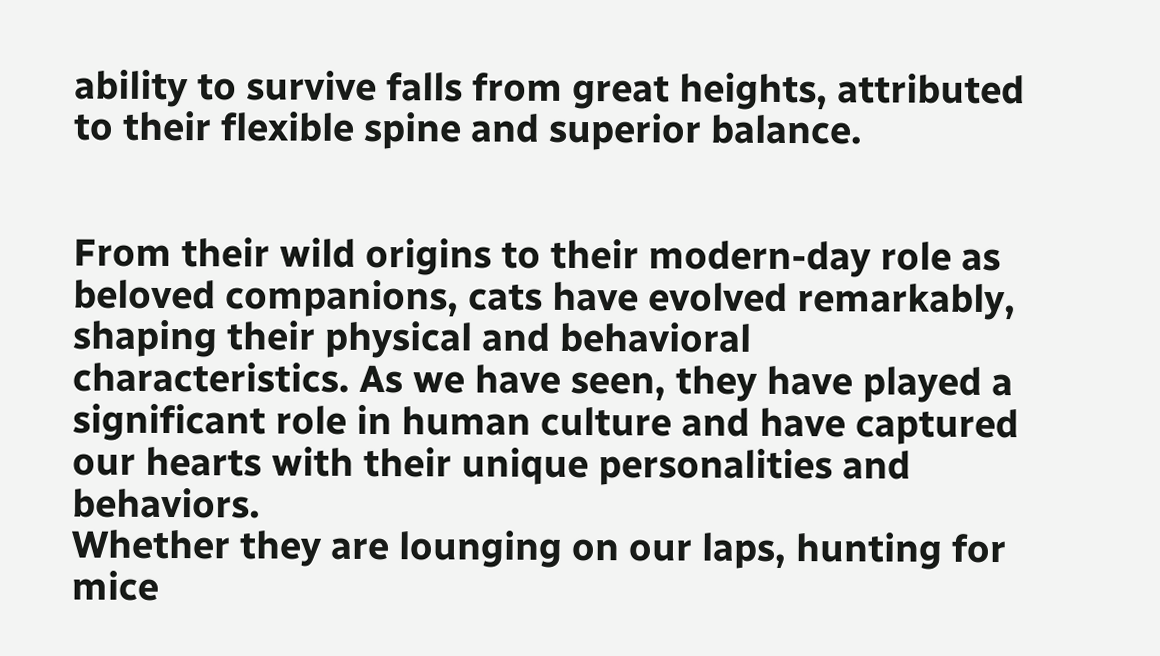ability to survive falls from great heights, attributed to their flexible spine and superior balance.


From their wild origins to their modern-day role as beloved companions, cats have evolved remarkably, shaping their physical and behavioral characteristics. As we have seen, they have played a significant role in human culture and have captured our hearts with their unique personalities and behaviors.
Whether they are lounging on our laps, hunting for mice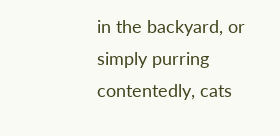in the backyard, or simply purring contentedly, cats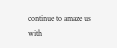continue to amaze us with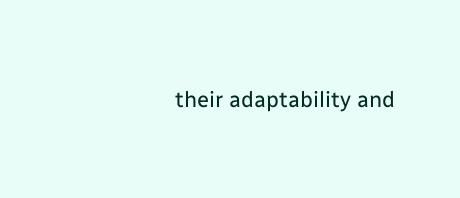their adaptability and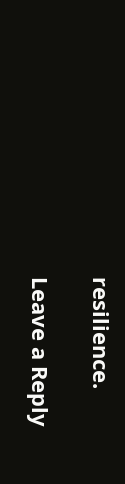resilience.

Leave a Reply